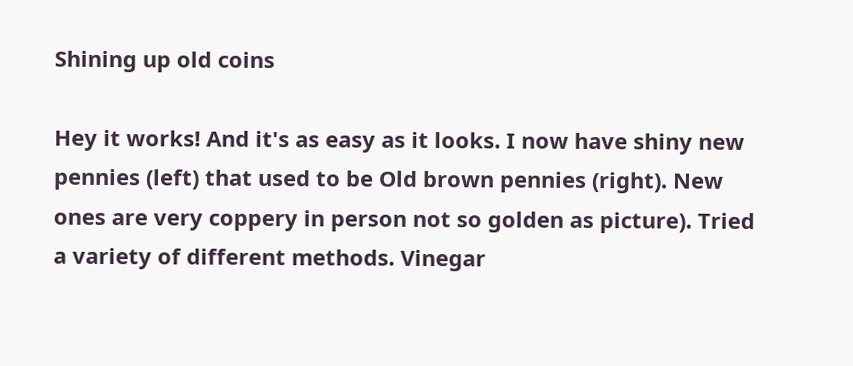Shining up old coins

Hey it works! And it's as easy as it looks. I now have shiny new pennies (left) that used to be Old brown pennies (right). New ones are very coppery in person not so golden as picture). Tried a variety of different methods. Vinegar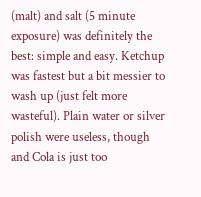(malt) and salt (5 minute exposure) was definitely the best: simple and easy. Ketchup was fastest but a bit messier to wash up (just felt more wasteful). Plain water or silver polish were useless, though and Cola is just too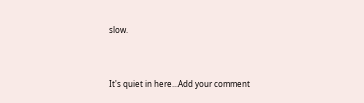slow.


It's quiet in here...Add your comment